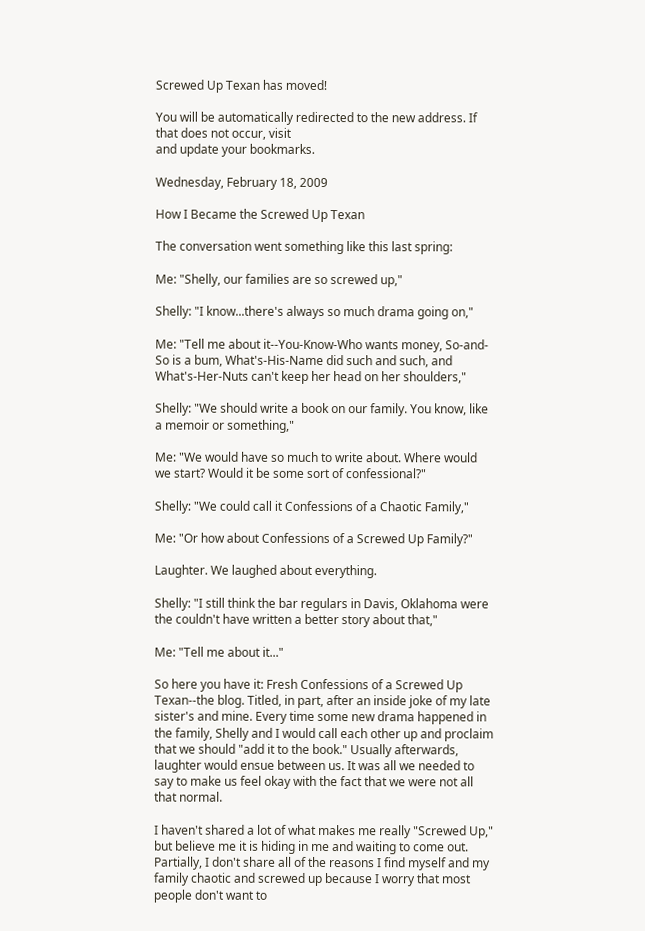Screwed Up Texan has moved!

You will be automatically redirected to the new address. If that does not occur, visit
and update your bookmarks.

Wednesday, February 18, 2009

How I Became the Screwed Up Texan

The conversation went something like this last spring:

Me: "Shelly, our families are so screwed up,"

Shelly: "I know...there's always so much drama going on,"

Me: "Tell me about it--You-Know-Who wants money, So-and-So is a bum, What's-His-Name did such and such, and What's-Her-Nuts can't keep her head on her shoulders,"

Shelly: "We should write a book on our family. You know, like a memoir or something,"

Me: "We would have so much to write about. Where would we start? Would it be some sort of confessional?"

Shelly: "We could call it Confessions of a Chaotic Family,"

Me: "Or how about Confessions of a Screwed Up Family?"

Laughter. We laughed about everything.

Shelly: "I still think the bar regulars in Davis, Oklahoma were the couldn't have written a better story about that,"

Me: "Tell me about it..."

So here you have it: Fresh Confessions of a Screwed Up Texan--the blog. Titled, in part, after an inside joke of my late sister's and mine. Every time some new drama happened in the family, Shelly and I would call each other up and proclaim that we should "add it to the book." Usually afterwards, laughter would ensue between us. It was all we needed to say to make us feel okay with the fact that we were not all that normal.

I haven't shared a lot of what makes me really "Screwed Up," but believe me it is hiding in me and waiting to come out. Partially, I don't share all of the reasons I find myself and my family chaotic and screwed up because I worry that most people don't want to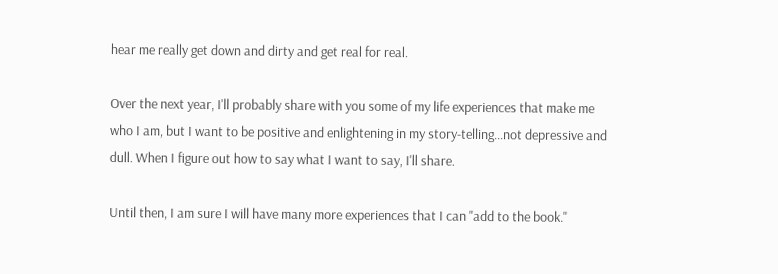hear me really get down and dirty and get real for real.

Over the next year, I'll probably share with you some of my life experiences that make me who I am, but I want to be positive and enlightening in my story-telling...not depressive and dull. When I figure out how to say what I want to say, I'll share.

Until then, I am sure I will have many more experiences that I can "add to the book."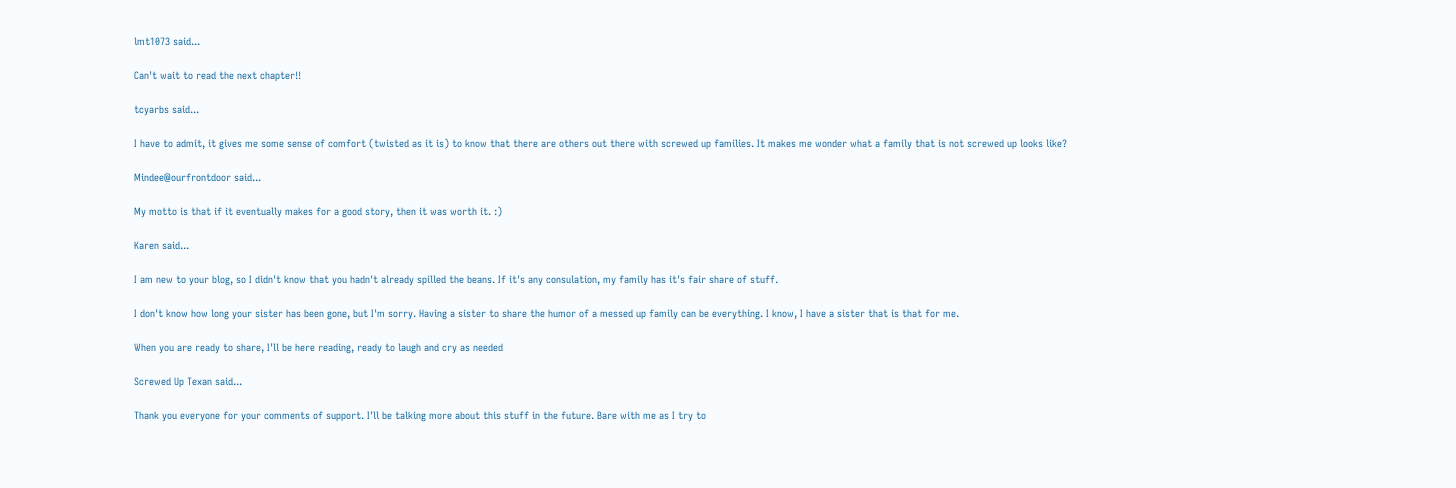lmt1073 said...

Can't wait to read the next chapter!!

tcyarbs said...

I have to admit, it gives me some sense of comfort (twisted as it is) to know that there are others out there with screwed up families. It makes me wonder what a family that is not screwed up looks like?

Mindee@ourfrontdoor said...

My motto is that if it eventually makes for a good story, then it was worth it. :)

Karen said...

I am new to your blog, so I didn't know that you hadn't already spilled the beans. If it's any consulation, my family has it's fair share of stuff.

I don't know how long your sister has been gone, but I'm sorry. Having a sister to share the humor of a messed up family can be everything. I know, I have a sister that is that for me.

When you are ready to share, I'll be here reading, ready to laugh and cry as needed

Screwed Up Texan said...

Thank you everyone for your comments of support. I'll be talking more about this stuff in the future. Bare with me as I try to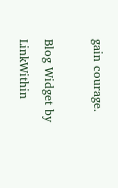gain courage.

Blog Widget by LinkWithin